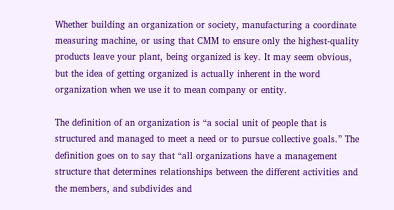Whether building an organization or society, manufacturing a coordinate measuring machine, or using that CMM to ensure only the highest-quality products leave your plant, being organized is key. It may seem obvious, but the idea of getting organized is actually inherent in the word organization when we use it to mean company or entity.

The definition of an organization is “a social unit of people that is structured and managed to meet a need or to pursue collective goals.” The definition goes on to say that “all organizations have a management structure that determines relationships between the different activities and the members, and subdivides and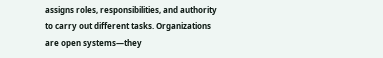assigns roles, responsibilities, and authority to carry out different tasks. Organizations are open systems—they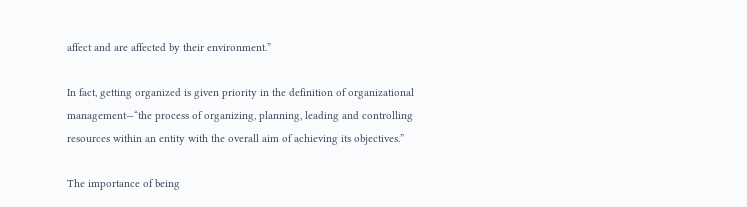affect and are affected by their environment.”

In fact, getting organized is given priority in the definition of organizational management—“the process of organizing, planning, leading and controlling resources within an entity with the overall aim of achieving its objectives.”

The importance of being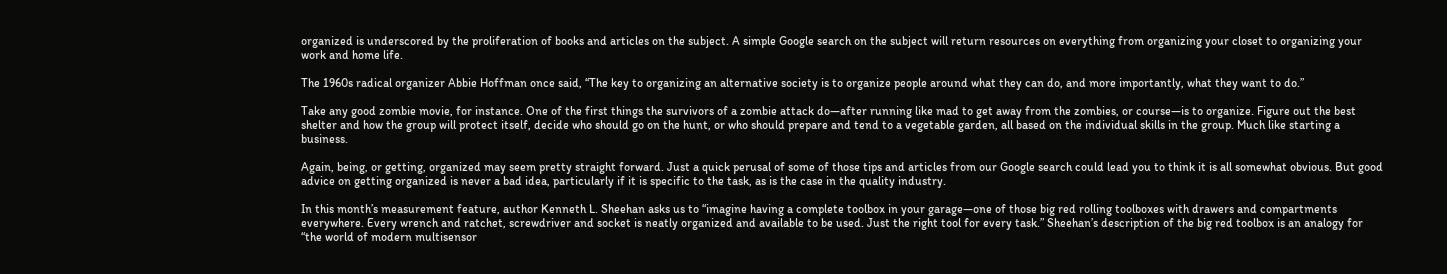organized is underscored by the proliferation of books and articles on the subject. A simple Google search on the subject will return resources on everything from organizing your closet to organizing your work and home life.

The 1960s radical organizer Abbie Hoffman once said, “The key to organizing an alternative society is to organize people around what they can do, and more importantly, what they want to do.”

Take any good zombie movie, for instance. One of the first things the survivors of a zombie attack do—after running like mad to get away from the zombies, or course—is to organize. Figure out the best shelter and how the group will protect itself, decide who should go on the hunt, or who should prepare and tend to a vegetable garden, all based on the individual skills in the group. Much like starting a business.

Again, being, or getting, organized may seem pretty straight forward. Just a quick perusal of some of those tips and articles from our Google search could lead you to think it is all somewhat obvious. But good advice on getting organized is never a bad idea, particularly if it is specific to the task, as is the case in the quality industry.

In this month’s measurement feature, author Kenneth L. Sheehan asks us to “imagine having a complete toolbox in your garage—one of those big red rolling toolboxes with drawers and compartments everywhere. Every wrench and ratchet, screwdriver and socket is neatly organized and available to be used. Just the right tool for every task.” Sheehan’s description of the big red toolbox is an analogy for “the world of modern multisensor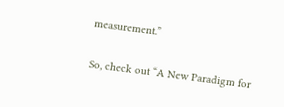measurement.”

So, check out “A New Paradigm for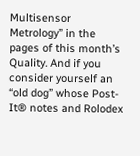Multisensor Metrology” in the pages of this month’s Quality. And if you consider yourself an “old dog” whose Post-It® notes and Rolodex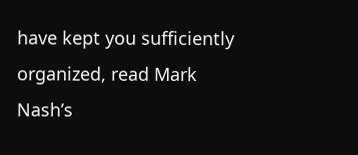have kept you sufficiently organized, read Mark Nash’s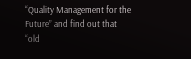“Quality Management for the Future” and find out that “old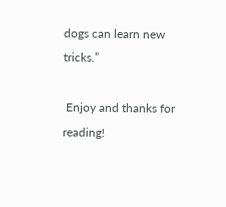dogs can learn new tricks.”

 Enjoy and thanks for reading!